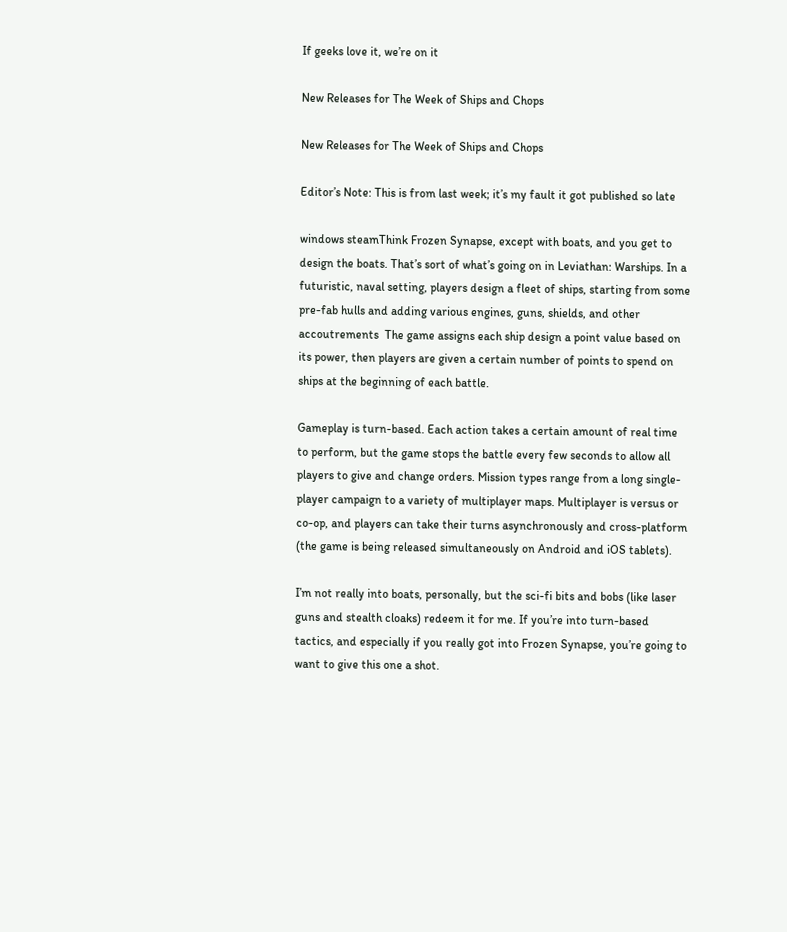If geeks love it, we’re on it

New Releases for The Week of Ships and Chops

New Releases for The Week of Ships and Chops

Editor’s Note: This is from last week; it’s my fault it got published so late

windows steamThink Frozen Synapse, except with boats, and you get to design the boats. That’s sort of what’s going on in Leviathan: Warships. In a futuristic, naval setting, players design a fleet of ships, starting from some pre-fab hulls and adding various engines, guns, shields, and other accoutrements  The game assigns each ship design a point value based on its power, then players are given a certain number of points to spend on ships at the beginning of each battle.

Gameplay is turn-based. Each action takes a certain amount of real time to perform, but the game stops the battle every few seconds to allow all players to give and change orders. Mission types range from a long single-player campaign to a variety of multiplayer maps. Multiplayer is versus or co-op, and players can take their turns asynchronously and cross-platform (the game is being released simultaneously on Android and iOS tablets).

I’m not really into boats, personally, but the sci-fi bits and bobs (like laser guns and stealth cloaks) redeem it for me. If you’re into turn-based tactics, and especially if you really got into Frozen Synapse, you’re going to want to give this one a shot.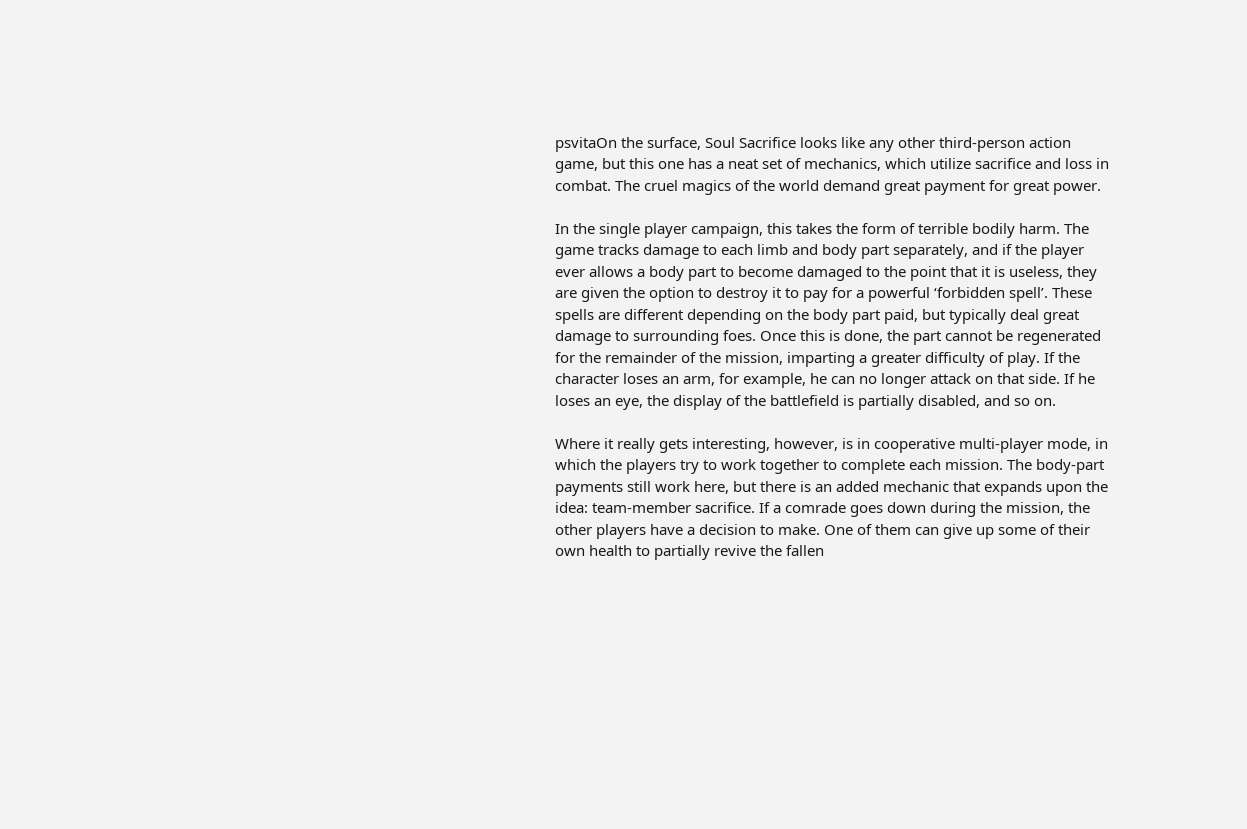psvitaOn the surface, Soul Sacrifice looks like any other third-person action game, but this one has a neat set of mechanics, which utilize sacrifice and loss in combat. The cruel magics of the world demand great payment for great power.

In the single player campaign, this takes the form of terrible bodily harm. The game tracks damage to each limb and body part separately, and if the player ever allows a body part to become damaged to the point that it is useless, they are given the option to destroy it to pay for a powerful ‘forbidden spell’. These spells are different depending on the body part paid, but typically deal great damage to surrounding foes. Once this is done, the part cannot be regenerated for the remainder of the mission, imparting a greater difficulty of play. If the character loses an arm, for example, he can no longer attack on that side. If he loses an eye, the display of the battlefield is partially disabled, and so on.

Where it really gets interesting, however, is in cooperative multi-player mode, in which the players try to work together to complete each mission. The body-part payments still work here, but there is an added mechanic that expands upon the idea: team-member sacrifice. If a comrade goes down during the mission, the other players have a decision to make. One of them can give up some of their own health to partially revive the fallen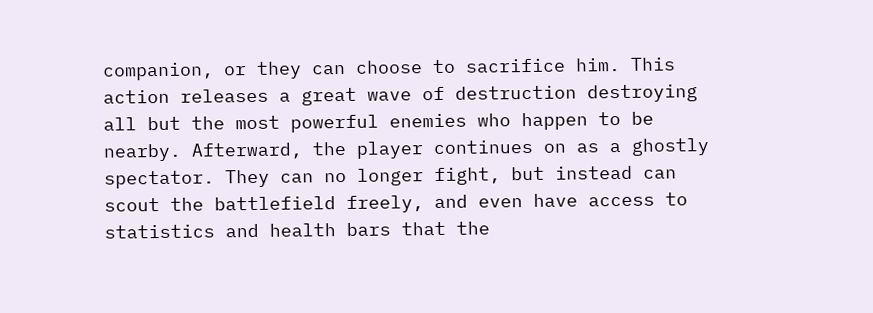companion, or they can choose to sacrifice him. This action releases a great wave of destruction destroying all but the most powerful enemies who happen to be nearby. Afterward, the player continues on as a ghostly spectator. They can no longer fight, but instead can scout the battlefield freely, and even have access to statistics and health bars that the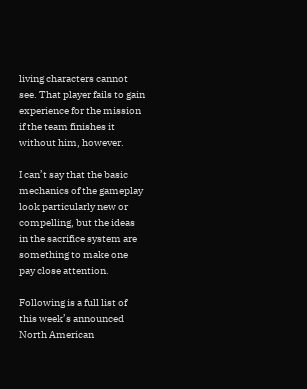living characters cannot see. That player fails to gain experience for the mission if the team finishes it without him, however.

I can’t say that the basic mechanics of the gameplay look particularly new or compelling, but the ideas in the sacrifice system are something to make one pay close attention.

Following is a full list of this week’s announced North American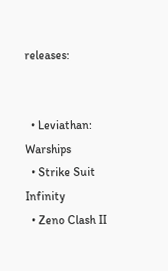releases:


  • Leviathan: Warships
  • Strike Suit Infinity
  • Zeno Clash II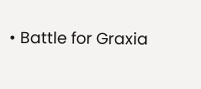• Battle for Graxia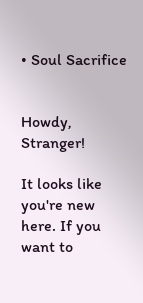• Soul Sacrifice


Howdy, Stranger!

It looks like you're new here. If you want to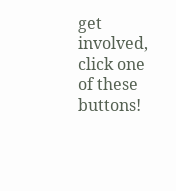get involved, click one of these buttons!